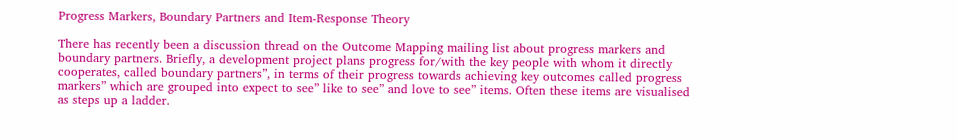Progress Markers, Boundary Partners and Item-Response Theory

There has recently been a discussion thread on the Outcome Mapping mailing list about progress markers and boundary partners. Briefly, a development project plans progress for/with the key people with whom it directly cooperates, called boundary partners”, in terms of their progress towards achieving key outcomes called progress markers” which are grouped into expect to see” like to see” and love to see” items. Often these items are visualised as steps up a ladder.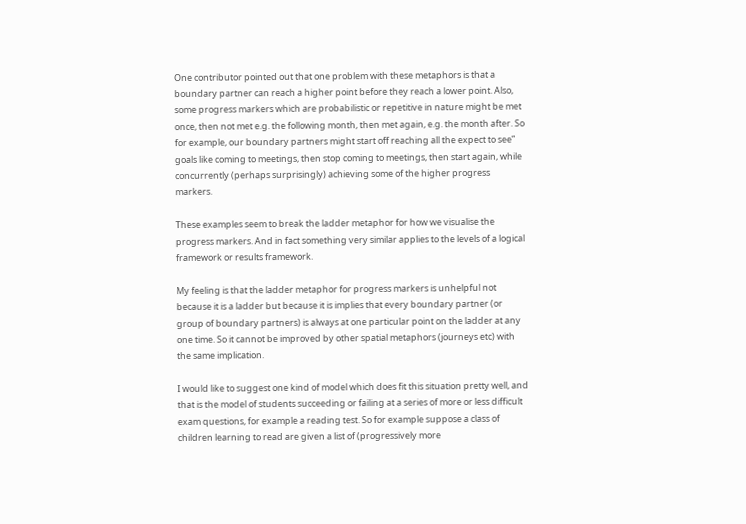One contributor pointed out that one problem with these metaphors is that a boundary partner can reach a higher point before they reach a lower point. Also, some progress markers which are probabilistic or repetitive in nature might be met once, then not met e.g. the following month, then met again, e.g. the month after. So for example, our boundary partners might start off reaching all the expect to see” goals like coming to meetings, then stop coming to meetings, then start again, while concurrently (perhaps surprisingly) achieving some of the higher progress markers.

These examples seem to break the ladder metaphor for how we visualise the progress markers. And in fact something very similar applies to the levels of a logical framework or results framework.

My feeling is that the ladder metaphor for progress markers is unhelpful not because it is a ladder but because it is implies that every boundary partner (or group of boundary partners) is always at one particular point on the ladder at any one time. So it cannot be improved by other spatial metaphors (journeys etc) with the same implication.

I would like to suggest one kind of model which does fit this situation pretty well, and that is the model of students succeeding or failing at a series of more or less difficult exam questions, for example a reading test. So for example suppose a class of children learning to read are given a list of (progressively more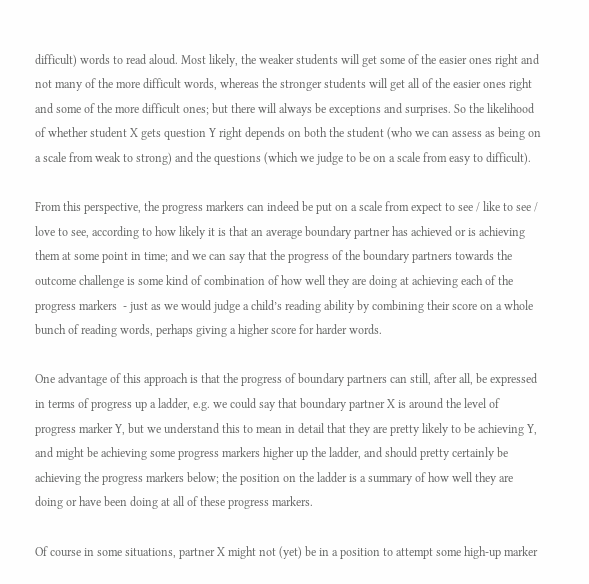difficult) words to read aloud. Most likely, the weaker students will get some of the easier ones right and not many of the more difficult words, whereas the stronger students will get all of the easier ones right and some of the more difficult ones; but there will always be exceptions and surprises. So the likelihood of whether student X gets question Y right depends on both the student (who we can assess as being on a scale from weak to strong) and the questions (which we judge to be on a scale from easy to difficult).

From this perspective, the progress markers can indeed be put on a scale from expect to see / like to see /  love to see, according to how likely it is that an average boundary partner has achieved or is achieving them at some point in time; and we can say that the progress of the boundary partners towards the outcome challenge is some kind of combination of how well they are doing at achieving each of the progress markers  - just as we would judge a child’s reading ability by combining their score on a whole bunch of reading words, perhaps giving a higher score for harder words.

One advantage of this approach is that the progress of boundary partners can still, after all, be expressed in terms of progress up a ladder, e.g. we could say that boundary partner X is around the level of progress marker Y, but we understand this to mean in detail that they are pretty likely to be achieving Y, and might be achieving some progress markers higher up the ladder, and should pretty certainly be achieving the progress markers below; the position on the ladder is a summary of how well they are doing or have been doing at all of these progress markers.

Of course in some situations, partner X might not (yet) be in a position to attempt some high-up marker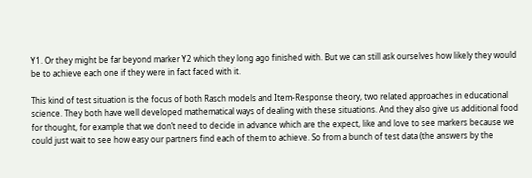Y1. Or they might be far beyond marker Y2 which they long ago finished with. But we can still ask ourselves how likely they would be to achieve each one if they were in fact faced with it.

This kind of test situation is the focus of both Rasch models and Item-Response theory, two related approaches in educational science. They both have well developed mathematical ways of dealing with these situations. And they also give us additional food for thought, for example that we don’t need to decide in advance which are the expect, like and love to see markers because we could just wait to see how easy our partners find each of them to achieve. So from a bunch of test data (the answers by the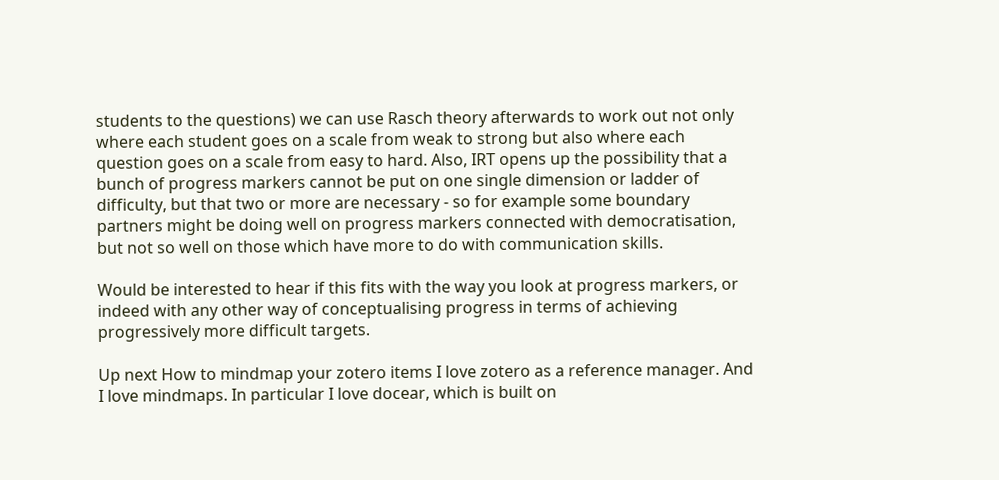students to the questions) we can use Rasch theory afterwards to work out not only where each student goes on a scale from weak to strong but also where each question goes on a scale from easy to hard. Also, IRT opens up the possibility that a bunch of progress markers cannot be put on one single dimension or ladder of difficulty, but that two or more are necessary - so for example some boundary partners might be doing well on progress markers connected with democratisation, but not so well on those which have more to do with communication skills.

Would be interested to hear if this fits with the way you look at progress markers, or indeed with any other way of conceptualising progress in terms of achieving progressively more difficult targets.

Up next How to mindmap your zotero items I love zotero as a reference manager. And I love mindmaps. In particular I love docear, which is built on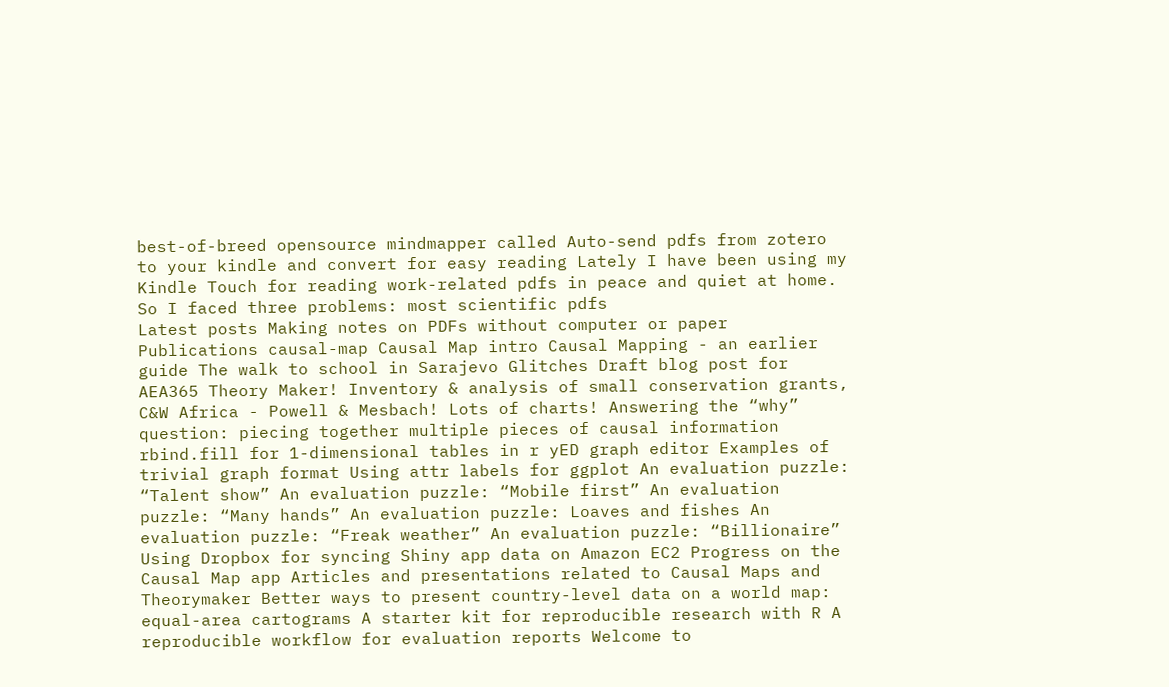best-of-breed opensource mindmapper called Auto-send pdfs from zotero to your kindle and convert for easy reading Lately I have been using my Kindle Touch for reading work-related pdfs in peace and quiet at home. So I faced three problems: most scientific pdfs
Latest posts Making notes on PDFs without computer or paper Publications causal-map Causal Map intro Causal Mapping - an earlier guide The walk to school in Sarajevo Glitches Draft blog post for AEA365 Theory Maker! Inventory & analysis of small conservation grants, C&W Africa - Powell & Mesbach! Lots of charts! Answering the “why” question: piecing together multiple pieces of causal information rbind.fill for 1-dimensional tables in r yED graph editor Examples of trivial graph format Using attr labels for ggplot An evaluation puzzle: “Talent show” An evaluation puzzle: “Mobile first” An evaluation puzzle: “Many hands” An evaluation puzzle: Loaves and fishes An evaluation puzzle: “Freak weather” An evaluation puzzle: “Billionaire” Using Dropbox for syncing Shiny app data on Amazon EC2 Progress on the Causal Map app Articles and presentations related to Causal Maps and Theorymaker Better ways to present country-level data on a world map: equal-area cartograms A starter kit for reproducible research with R A reproducible workflow for evaluation reports Welcome to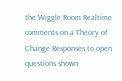the Wiggle Room Realtime comments on a Theory of Change Responses to open questions shown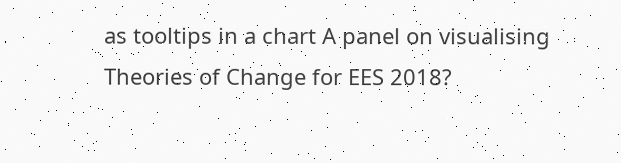as tooltips in a chart A panel on visualising Theories of Change for EES 2018?